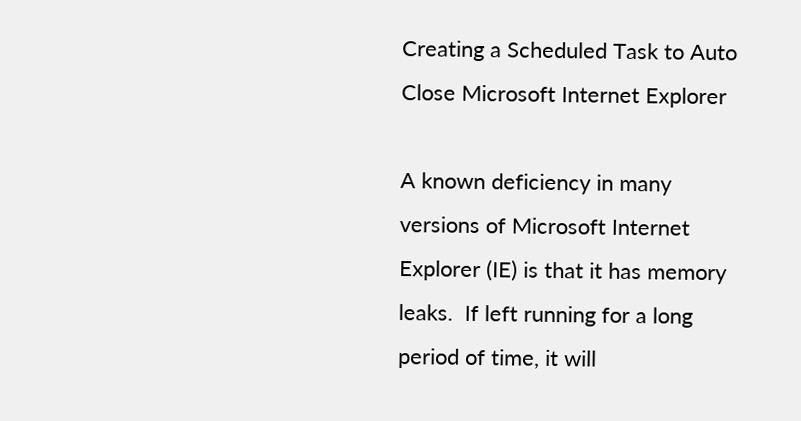Creating a Scheduled Task to Auto Close Microsoft Internet Explorer

A known deficiency in many versions of Microsoft Internet Explorer (IE) is that it has memory leaks.  If left running for a long period of time, it will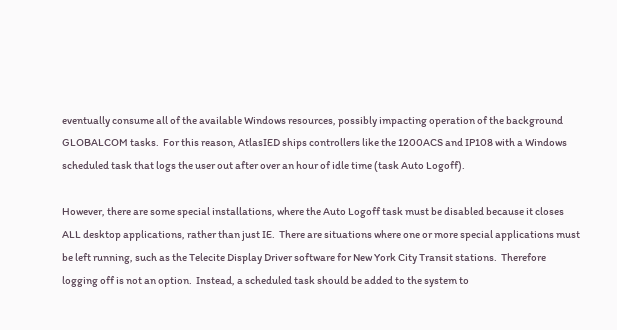eventually consume all of the available Windows resources, possibly impacting operation of the background GLOBALCOM tasks.  For this reason, AtlasIED ships controllers like the 1200ACS and IP108 with a Windows scheduled task that logs the user out after over an hour of idle time (task Auto Logoff).

However, there are some special installations, where the Auto Logoff task must be disabled because it closes ALL desktop applications, rather than just IE.  There are situations where one or more special applications must be left running, such as the Telecite Display Driver software for New York City Transit stations.  Therefore logging off is not an option.  Instead, a scheduled task should be added to the system to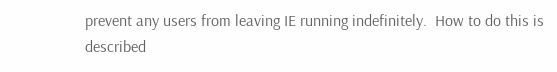prevent any users from leaving IE running indefinitely.  How to do this is described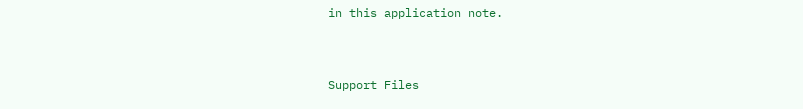in this application note.


Support Files